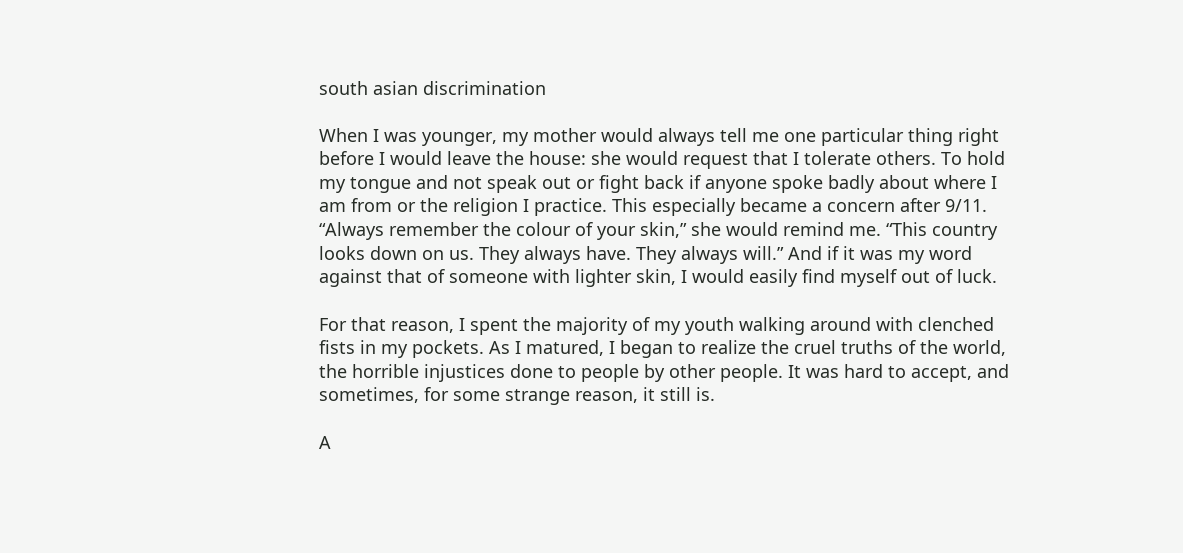south asian discrimination

When I was younger, my mother would always tell me one particular thing right before I would leave the house: she would request that I tolerate others. To hold my tongue and not speak out or fight back if anyone spoke badly about where I am from or the religion I practice. This especially became a concern after 9/11. “Always remember the colour of your skin,” she would remind me. “This country looks down on us. They always have. They always will.” And if it was my word against that of someone with lighter skin, I would easily find myself out of luck.

For that reason, I spent the majority of my youth walking around with clenched fists in my pockets. As I matured, I began to realize the cruel truths of the world, the horrible injustices done to people by other people. It was hard to accept, and sometimes, for some strange reason, it still is.

A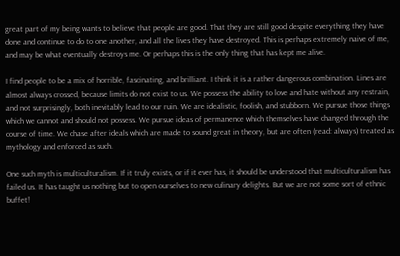great part of my being wants to believe that people are good. That they are still good despite everything they have done and continue to do to one another, and all the lives they have destroyed. This is perhaps extremely naive of me, and may be what eventually destroys me. Or perhaps this is the only thing that has kept me alive.

I find people to be a mix of horrible, fascinating, and brilliant. I think it is a rather dangerous combination. Lines are almost always crossed, because limits do not exist to us. We possess the ability to love and hate without any restrain, and not surprisingly, both inevitably lead to our ruin. We are idealistic, foolish, and stubborn. We pursue those things which we cannot and should not possess. We pursue ideas of permanence which themselves have changed through the course of time. We chase after ideals which are made to sound great in theory, but are often (read: always) treated as mythology and enforced as such.

One such myth is multiculturalism. If it truly exists, or if it ever has, it should be understood that multiculturalism has failed us. It has taught us nothing but to open ourselves to new culinary delights. But we are not some sort of ethnic buffet!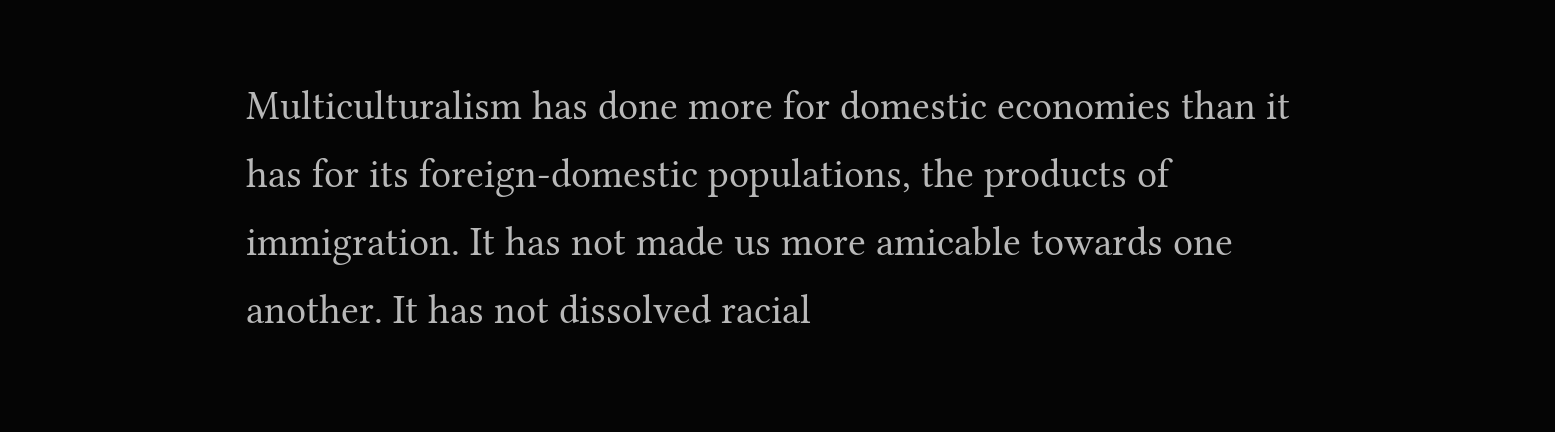Multiculturalism has done more for domestic economies than it has for its foreign-domestic populations, the products of immigration. It has not made us more amicable towards one another. It has not dissolved racial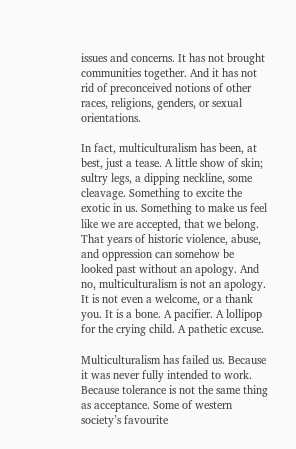issues and concerns. It has not brought communities together. And it has not rid of preconceived notions of other races, religions, genders, or sexual orientations.

In fact, multiculturalism has been, at best, just a tease. A little show of skin; sultry legs, a dipping neckline, some cleavage. Something to excite the exotic in us. Something to make us feel like we are accepted, that we belong. That years of historic violence, abuse, and oppression can somehow be looked past without an apology. And no, multiculturalism is not an apology. It is not even a welcome, or a thank you. It is a bone. A pacifier. A lollipop for the crying child. A pathetic excuse.

Multiculturalism has failed us. Because it was never fully intended to work. Because tolerance is not the same thing as acceptance. Some of western society’s favourite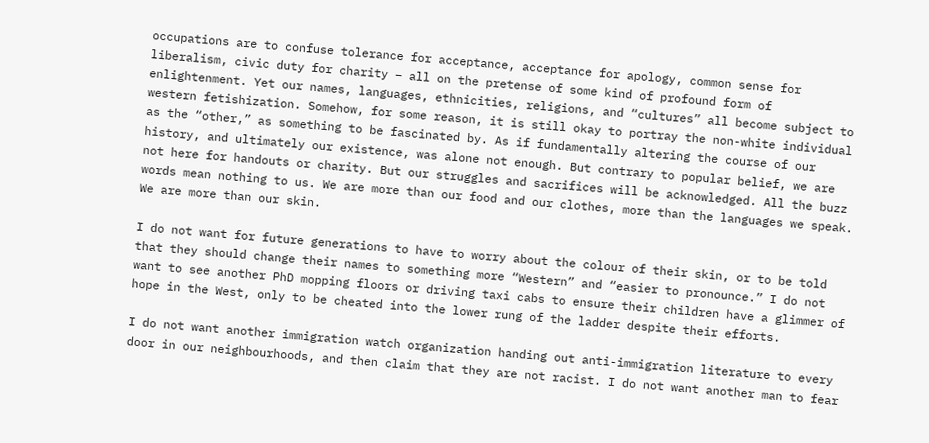occupations are to confuse tolerance for acceptance, acceptance for apology, common sense for liberalism, civic duty for charity – all on the pretense of some kind of profound form of enlightenment. Yet our names, languages, ethnicities, religions, and “cultures” all become subject to western fetishization. Somehow, for some reason, it is still okay to portray the non-white individual as the “other,” as something to be fascinated by. As if fundamentally altering the course of our history, and ultimately our existence, was alone not enough. But contrary to popular belief, we are not here for handouts or charity. But our struggles and sacrifices will be acknowledged. All the buzz words mean nothing to us. We are more than our food and our clothes, more than the languages we speak. We are more than our skin.

I do not want for future generations to have to worry about the colour of their skin, or to be told that they should change their names to something more “Western” and “easier to pronounce.” I do not want to see another PhD mopping floors or driving taxi cabs to ensure their children have a glimmer of hope in the West, only to be cheated into the lower rung of the ladder despite their efforts.

I do not want another immigration watch organization handing out anti-immigration literature to every door in our neighbourhoods, and then claim that they are not racist. I do not want another man to fear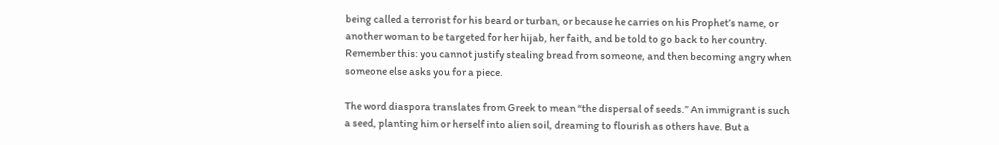being called a terrorist for his beard or turban, or because he carries on his Prophet’s name, or another woman to be targeted for her hijab, her faith, and be told to go back to her country. Remember this: you cannot justify stealing bread from someone, and then becoming angry when someone else asks you for a piece.

The word diaspora translates from Greek to mean “the dispersal of seeds.” An immigrant is such a seed, planting him or herself into alien soil, dreaming to flourish as others have. But a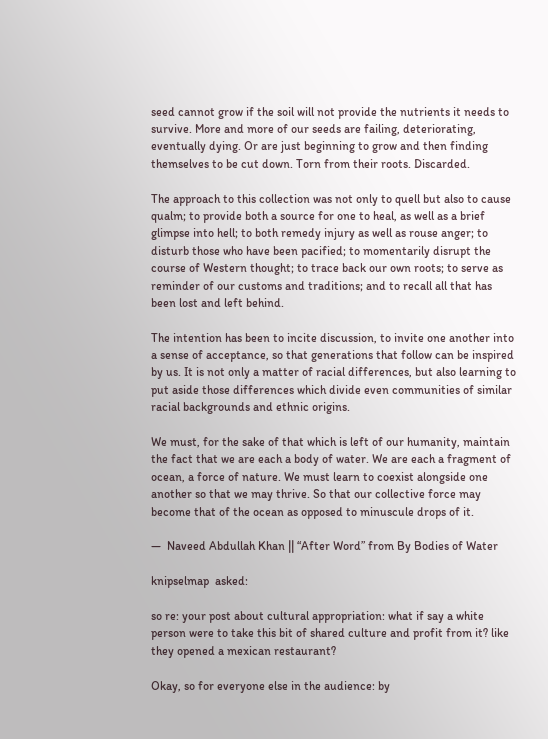seed cannot grow if the soil will not provide the nutrients it needs to survive. More and more of our seeds are failing, deteriorating, eventually dying. Or are just beginning to grow and then finding themselves to be cut down. Torn from their roots. Discarded.

The approach to this collection was not only to quell but also to cause qualm; to provide both a source for one to heal, as well as a brief glimpse into hell; to both remedy injury as well as rouse anger; to disturb those who have been pacified; to momentarily disrupt the course of Western thought; to trace back our own roots; to serve as reminder of our customs and traditions; and to recall all that has been lost and left behind.

The intention has been to incite discussion, to invite one another into a sense of acceptance, so that generations that follow can be inspired by us. It is not only a matter of racial differences, but also learning to put aside those differences which divide even communities of similar racial backgrounds and ethnic origins.

We must, for the sake of that which is left of our humanity, maintain the fact that we are each a body of water. We are each a fragment of ocean, a force of nature. We must learn to coexist alongside one another so that we may thrive. So that our collective force may become that of the ocean as opposed to minuscule drops of it.

—  Naveed Abdullah Khan || “After Word” from By Bodies of Water

knipselmap  asked:

so re: your post about cultural appropriation: what if say a white person were to take this bit of shared culture and profit from it? like they opened a mexican restaurant?

Okay, so for everyone else in the audience: by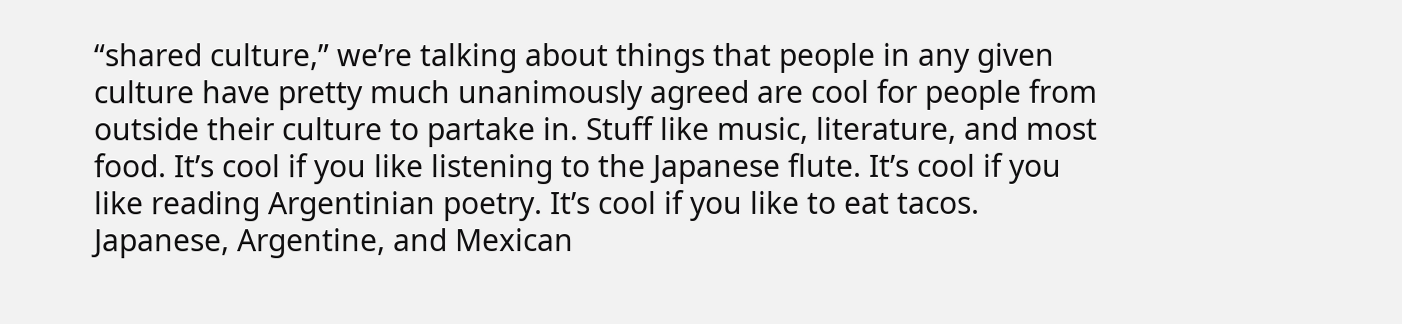“shared culture,” we’re talking about things that people in any given culture have pretty much unanimously agreed are cool for people from outside their culture to partake in. Stuff like music, literature, and most food. It’s cool if you like listening to the Japanese flute. It’s cool if you like reading Argentinian poetry. It’s cool if you like to eat tacos. Japanese, Argentine, and Mexican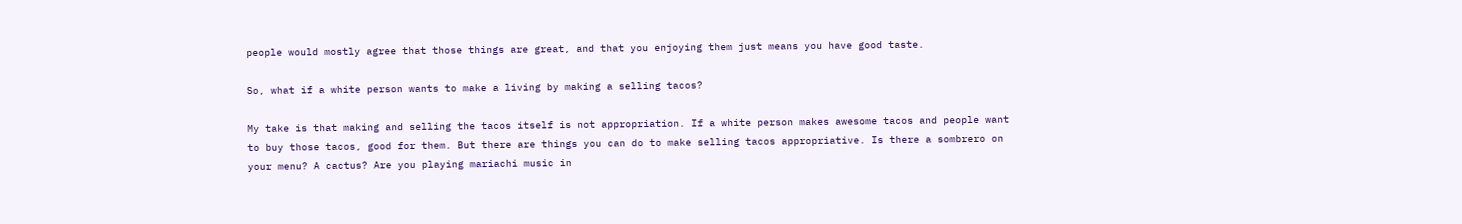people would mostly agree that those things are great, and that you enjoying them just means you have good taste.

So, what if a white person wants to make a living by making a selling tacos?

My take is that making and selling the tacos itself is not appropriation. If a white person makes awesome tacos and people want to buy those tacos, good for them. But there are things you can do to make selling tacos appropriative. Is there a sombrero on your menu? A cactus? Are you playing mariachi music in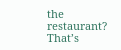the restaurant? That’s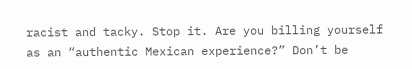racist and tacky. Stop it. Are you billing yourself as an “authentic Mexican experience?” Don’t be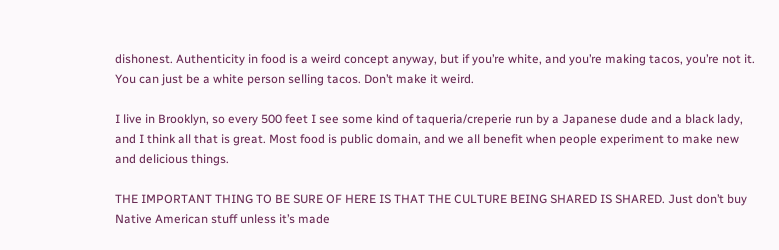dishonest. Authenticity in food is a weird concept anyway, but if you’re white, and you’re making tacos, you’re not it. You can just be a white person selling tacos. Don’t make it weird.

I live in Brooklyn, so every 500 feet I see some kind of taqueria/creperie run by a Japanese dude and a black lady, and I think all that is great. Most food is public domain, and we all benefit when people experiment to make new and delicious things.

THE IMPORTANT THING TO BE SURE OF HERE IS THAT THE CULTURE BEING SHARED IS SHARED. Just don’t buy Native American stuff unless it’s made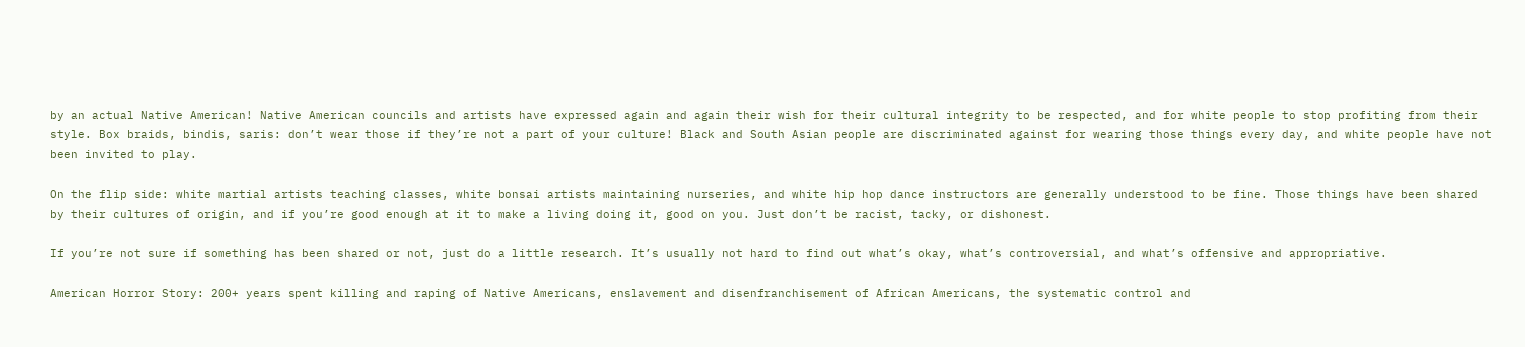by an actual Native American! Native American councils and artists have expressed again and again their wish for their cultural integrity to be respected, and for white people to stop profiting from their style. Box braids, bindis, saris: don’t wear those if they’re not a part of your culture! Black and South Asian people are discriminated against for wearing those things every day, and white people have not been invited to play.

On the flip side: white martial artists teaching classes, white bonsai artists maintaining nurseries, and white hip hop dance instructors are generally understood to be fine. Those things have been shared by their cultures of origin, and if you’re good enough at it to make a living doing it, good on you. Just don’t be racist, tacky, or dishonest.

If you’re not sure if something has been shared or not, just do a little research. It’s usually not hard to find out what’s okay, what’s controversial, and what’s offensive and appropriative.

American Horror Story: 200+ years spent killing and raping of Native Americans, enslavement and disenfranchisement of African Americans, the systematic control and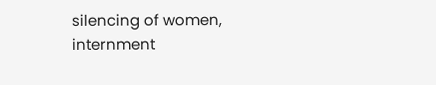silencing of women,  internment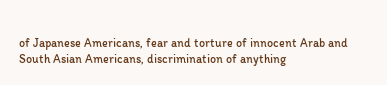of Japanese Americans, fear and torture of innocent Arab and South Asian Americans, discrimination of anything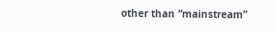other than “mainstream”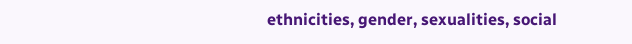ethnicities, gender, sexualities, social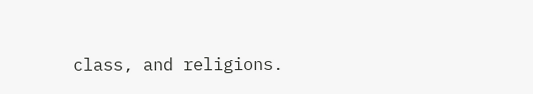class, and religions.